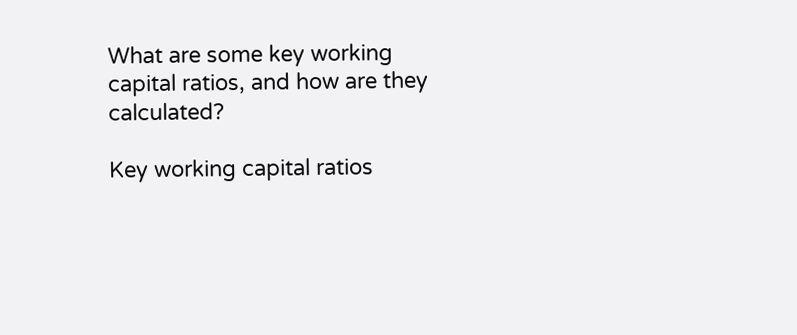What are some key working capital ratios, and how are they calculated?

Key working capital ratios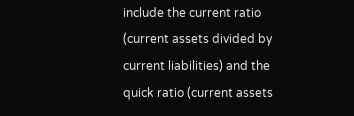include the current ratio (current assets divided by current liabilities) and the quick ratio (current assets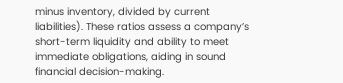minus inventory, divided by current liabilities). These ratios assess a company’s short-term liquidity and ability to meet immediate obligations, aiding in sound financial decision-making.